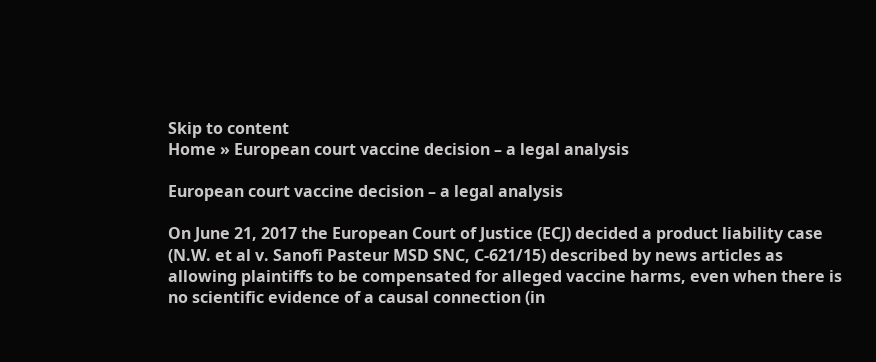Skip to content
Home » European court vaccine decision – a legal analysis

European court vaccine decision – a legal analysis

On June 21, 2017 the European Court of Justice (ECJ) decided a product liability case (N.W. et al v. Sanofi Pasteur MSD SNC, C-621/15) described by news articles as allowing plaintiffs to be compensated for alleged vaccine harms, even when there is no scientific evidence of a causal connection (in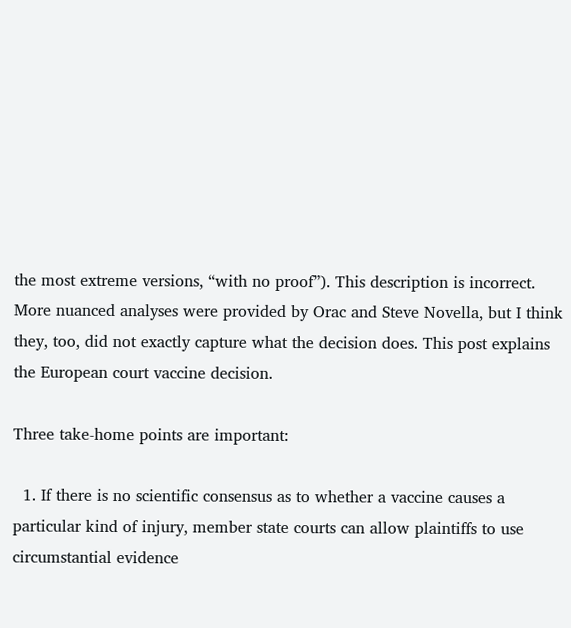the most extreme versions, “with no proof”). This description is incorrect. More nuanced analyses were provided by Orac and Steve Novella, but I think they, too, did not exactly capture what the decision does. This post explains the European court vaccine decision.

Three take-home points are important:

  1. If there is no scientific consensus as to whether a vaccine causes a particular kind of injury, member state courts can allow plaintiffs to use circumstantial evidence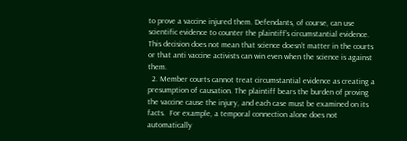to prove a vaccine injured them. Defendants, of course, can use scientific evidence to counter the plaintiff’s circumstantial evidence. This decision does not mean that science doesn’t matter in the courts or that anti vaccine activists can win even when the science is against them.
  2. Member courts cannot treat circumstantial evidence as creating a presumption of causation. The plaintiff bears the burden of proving the vaccine cause the injury, and each case must be examined on its facts.  For example, a temporal connection alone does not automatically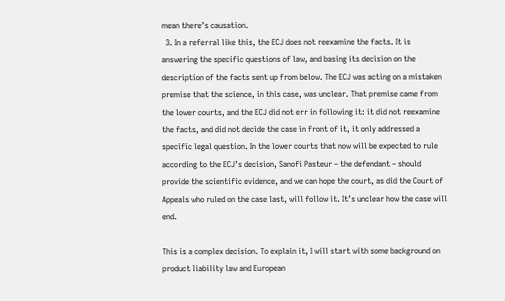mean there’s causation.
  3. In a referral like this, the ECJ does not reexamine the facts. It is answering the specific questions of law, and basing its decision on the description of the facts sent up from below. The ECJ was acting on a mistaken premise that the science, in this case, was unclear. That premise came from the lower courts, and the ECJ did not err in following it: it did not reexamine the facts, and did not decide the case in front of it, it only addressed a specific legal question. In the lower courts that now will be expected to rule according to the ECJ’s decision, Sanofi Pasteur – the defendant – should provide the scientific evidence, and we can hope the court, as did the Court of Appeals who ruled on the case last, will follow it. It’s unclear how the case will end.

This is a complex decision. To explain it, I will start with some background on product liability law and European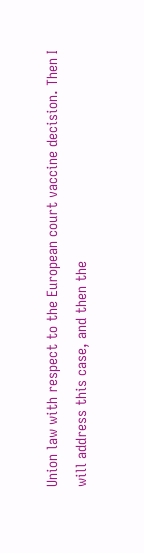Union law with respect to the European court vaccine decision. Then I will address this case, and then the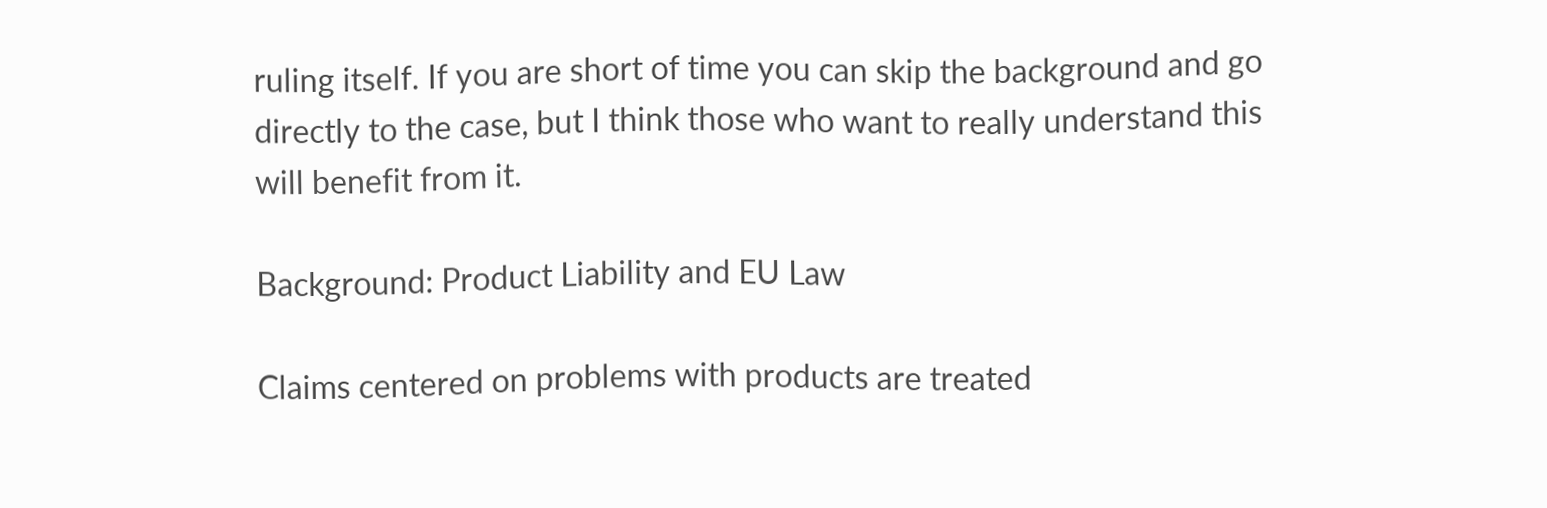ruling itself. If you are short of time you can skip the background and go directly to the case, but I think those who want to really understand this will benefit from it.

Background: Product Liability and EU Law

Claims centered on problems with products are treated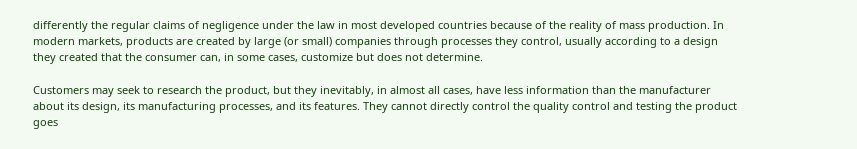differently the regular claims of negligence under the law in most developed countries because of the reality of mass production. In modern markets, products are created by large (or small) companies through processes they control, usually according to a design they created that the consumer can, in some cases, customize but does not determine.

Customers may seek to research the product, but they inevitably, in almost all cases, have less information than the manufacturer about its design, its manufacturing processes, and its features. They cannot directly control the quality control and testing the product goes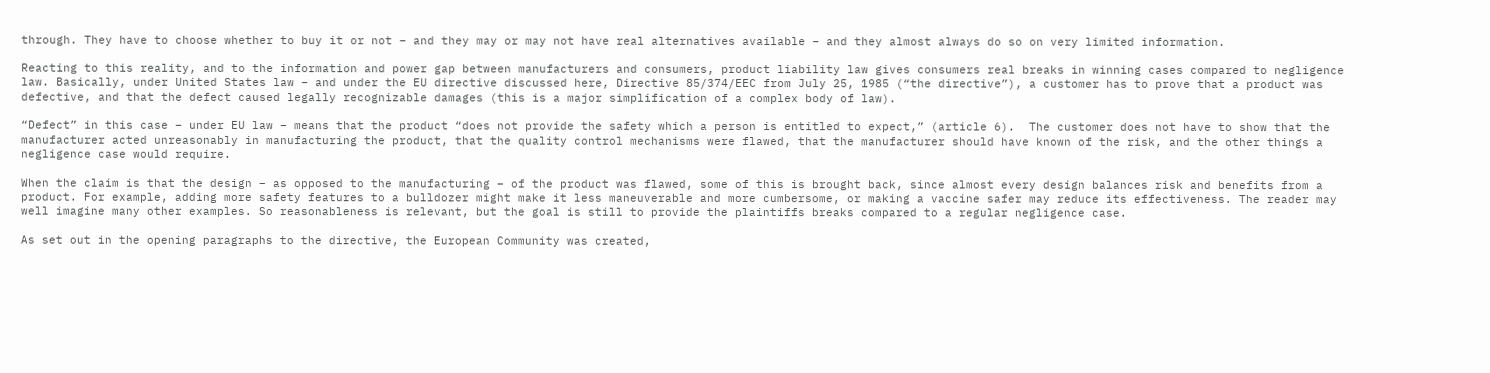through. They have to choose whether to buy it or not – and they may or may not have real alternatives available – and they almost always do so on very limited information.

Reacting to this reality, and to the information and power gap between manufacturers and consumers, product liability law gives consumers real breaks in winning cases compared to negligence law. Basically, under United States law – and under the EU directive discussed here, Directive 85/374/EEC from July 25, 1985 (“the directive”), a customer has to prove that a product was defective, and that the defect caused legally recognizable damages (this is a major simplification of a complex body of law).

“Defect” in this case – under EU law – means that the product “does not provide the safety which a person is entitled to expect,” (article 6).  The customer does not have to show that the manufacturer acted unreasonably in manufacturing the product, that the quality control mechanisms were flawed, that the manufacturer should have known of the risk, and the other things a negligence case would require.

When the claim is that the design – as opposed to the manufacturing – of the product was flawed, some of this is brought back, since almost every design balances risk and benefits from a product. For example, adding more safety features to a bulldozer might make it less maneuverable and more cumbersome, or making a vaccine safer may reduce its effectiveness. The reader may well imagine many other examples. So reasonableness is relevant, but the goal is still to provide the plaintiffs breaks compared to a regular negligence case.

As set out in the opening paragraphs to the directive, the European Community was created,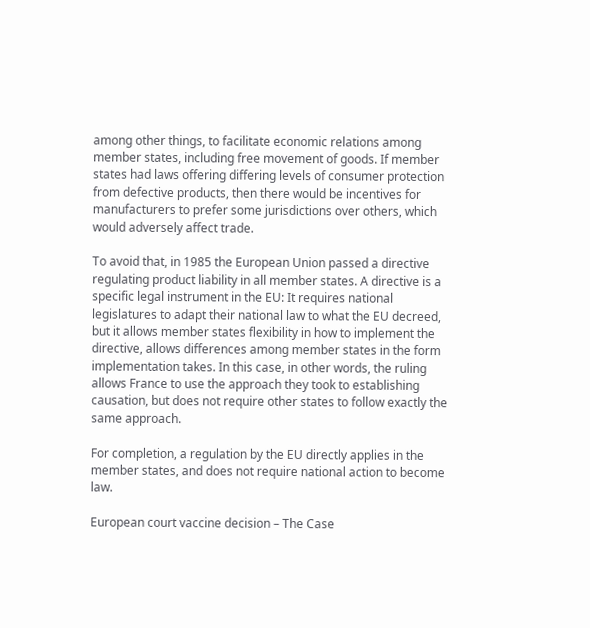among other things, to facilitate economic relations among member states, including free movement of goods. If member states had laws offering differing levels of consumer protection from defective products, then there would be incentives for manufacturers to prefer some jurisdictions over others, which would adversely affect trade.

To avoid that, in 1985 the European Union passed a directive regulating product liability in all member states. A directive is a specific legal instrument in the EU: It requires national legislatures to adapt their national law to what the EU decreed, but it allows member states flexibility in how to implement the directive, allows differences among member states in the form implementation takes. In this case, in other words, the ruling allows France to use the approach they took to establishing causation, but does not require other states to follow exactly the same approach.

For completion, a regulation by the EU directly applies in the member states, and does not require national action to become law.

European court vaccine decision – The Case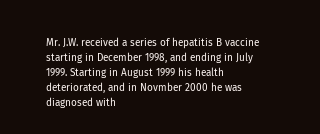Mr. J.W. received a series of hepatitis B vaccine starting in December 1998, and ending in July 1999. Starting in August 1999 his health deteriorated, and in Novmber 2000 he was diagnosed with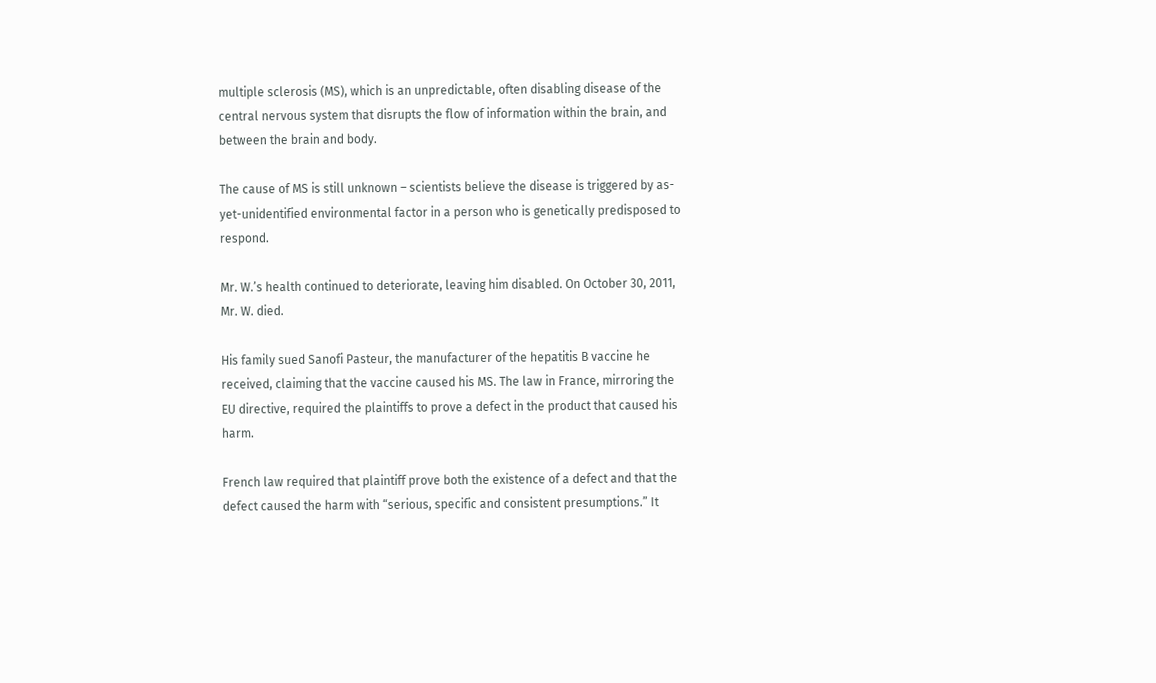multiple sclerosis (MS), which is an unpredictable, often disabling disease of the central nervous system that disrupts the flow of information within the brain, and between the brain and body.

The cause of MS is still unknown – scientists believe the disease is triggered by as-yet-unidentified environmental factor in a person who is genetically predisposed to respond.

Mr. W.’s health continued to deteriorate, leaving him disabled. On October 30, 2011, Mr. W. died.

His family sued Sanofi Pasteur, the manufacturer of the hepatitis B vaccine he received, claiming that the vaccine caused his MS. The law in France, mirroring the EU directive, required the plaintiffs to prove a defect in the product that caused his harm.

French law required that plaintiff prove both the existence of a defect and that the defect caused the harm with “serious, specific and consistent presumptions.” It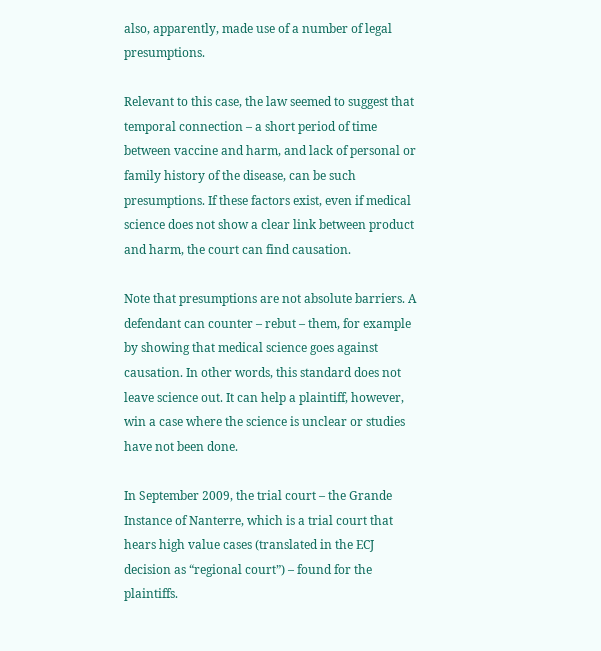also, apparently, made use of a number of legal presumptions.

Relevant to this case, the law seemed to suggest that temporal connection – a short period of time between vaccine and harm, and lack of personal or family history of the disease, can be such presumptions. If these factors exist, even if medical science does not show a clear link between product and harm, the court can find causation.

Note that presumptions are not absolute barriers. A defendant can counter – rebut – them, for example by showing that medical science goes against causation. In other words, this standard does not leave science out. It can help a plaintiff, however, win a case where the science is unclear or studies have not been done.

In September 2009, the trial court – the Grande Instance of Nanterre, which is a trial court that hears high value cases (translated in the ECJ decision as “regional court”) – found for the plaintiffs.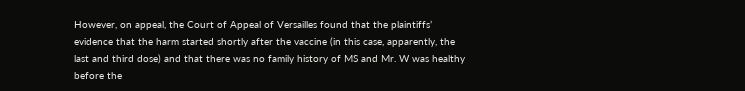However, on appeal, the Court of Appeal of Versailles found that the plaintiffs’ evidence that the harm started shortly after the vaccine (in this case, apparently, the last and third dose) and that there was no family history of MS and Mr. W was healthy before the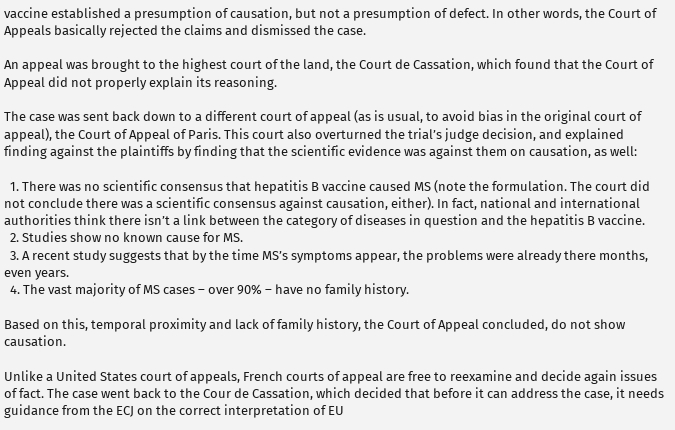vaccine established a presumption of causation, but not a presumption of defect. In other words, the Court of Appeals basically rejected the claims and dismissed the case.

An appeal was brought to the highest court of the land, the Court de Cassation, which found that the Court of Appeal did not properly explain its reasoning.

The case was sent back down to a different court of appeal (as is usual, to avoid bias in the original court of appeal), the Court of Appeal of Paris. This court also overturned the trial’s judge decision, and explained finding against the plaintiffs by finding that the scientific evidence was against them on causation, as well:

  1. There was no scientific consensus that hepatitis B vaccine caused MS (note the formulation. The court did not conclude there was a scientific consensus against causation, either). In fact, national and international authorities think there isn’t a link between the category of diseases in question and the hepatitis B vaccine.
  2. Studies show no known cause for MS.
  3. A recent study suggests that by the time MS’s symptoms appear, the problems were already there months, even years.
  4. The vast majority of MS cases – over 90% – have no family history.

Based on this, temporal proximity and lack of family history, the Court of Appeal concluded, do not show causation.

Unlike a United States court of appeals, French courts of appeal are free to reexamine and decide again issues of fact. The case went back to the Cour de Cassation, which decided that before it can address the case, it needs guidance from the ECJ on the correct interpretation of EU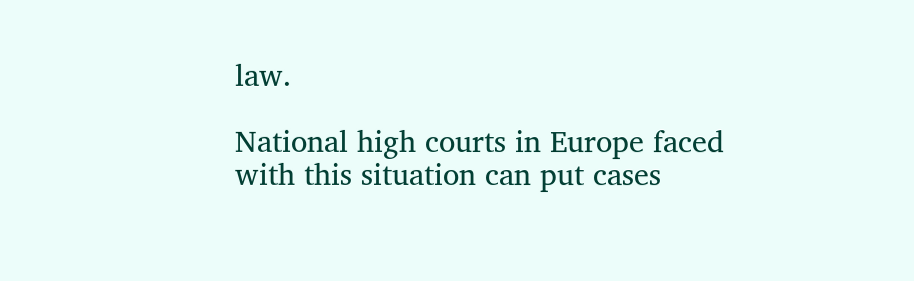law.

National high courts in Europe faced with this situation can put cases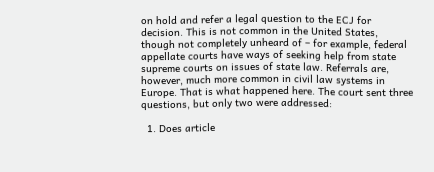on hold and refer a legal question to the ECJ for decision. This is not common in the United States, though not completely unheard of – for example, federal appellate courts have ways of seeking help from state supreme courts on issues of state law. Referrals are, however, much more common in civil law systems in Europe. That is what happened here. The court sent three questions, but only two were addressed:

  1. Does article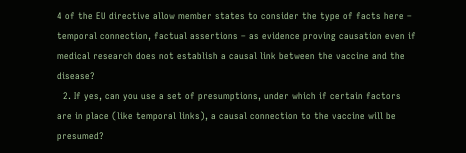4 of the EU directive allow member states to consider the type of facts here – temporal connection, factual assertions – as evidence proving causation even if medical research does not establish a causal link between the vaccine and the disease?
  2. If yes, can you use a set of presumptions, under which if certain factors are in place (like temporal links), a causal connection to the vaccine will be presumed?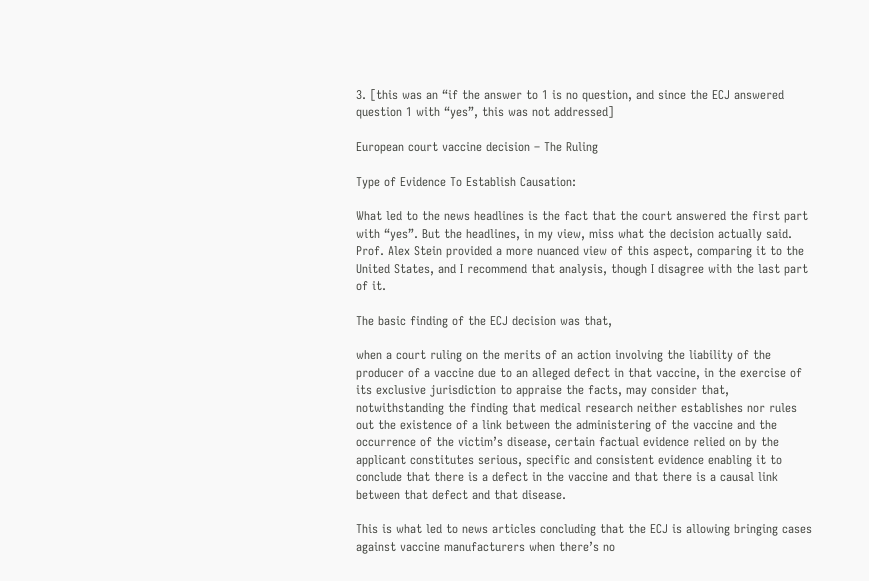3. [this was an “if the answer to 1 is no question, and since the ECJ answered question 1 with “yes”, this was not addressed]

European court vaccine decision – The Ruling

Type of Evidence To Establish Causation:

What led to the news headlines is the fact that the court answered the first part with “yes”. But the headlines, in my view, miss what the decision actually said. Prof. Alex Stein provided a more nuanced view of this aspect, comparing it to the United States, and I recommend that analysis, though I disagree with the last part of it.

The basic finding of the ECJ decision was that,

when a court ruling on the merits of an action involving the liability of the producer of a vaccine due to an alleged defect in that vaccine, in the exercise of its exclusive jurisdiction to appraise the facts, may consider that, notwithstanding the finding that medical research neither establishes nor rules out the existence of a link between the administering of the vaccine and the occurrence of the victim’s disease, certain factual evidence relied on by the applicant constitutes serious, specific and consistent evidence enabling it to conclude that there is a defect in the vaccine and that there is a causal link between that defect and that disease.

This is what led to news articles concluding that the ECJ is allowing bringing cases against vaccine manufacturers when there’s no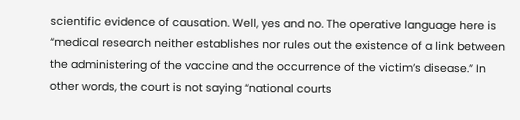scientific evidence of causation. Well, yes and no. The operative language here is “medical research neither establishes nor rules out the existence of a link between the administering of the vaccine and the occurrence of the victim’s disease.” In other words, the court is not saying “national courts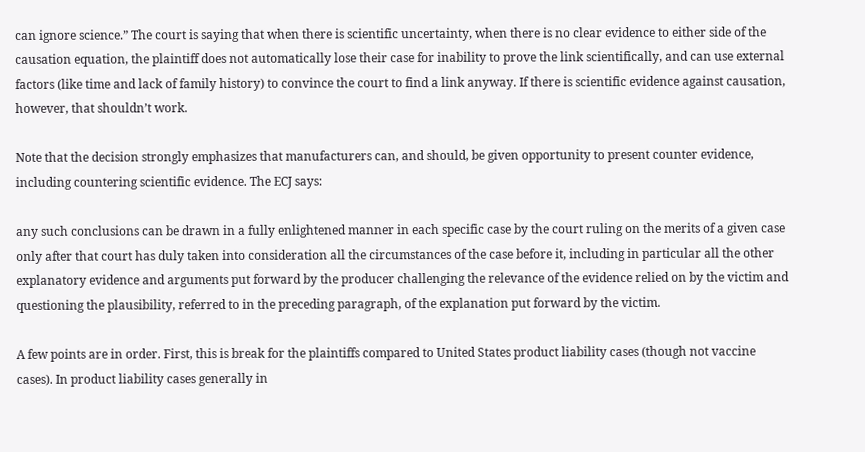can ignore science.” The court is saying that when there is scientific uncertainty, when there is no clear evidence to either side of the causation equation, the plaintiff does not automatically lose their case for inability to prove the link scientifically, and can use external factors (like time and lack of family history) to convince the court to find a link anyway. If there is scientific evidence against causation, however, that shouldn’t work.

Note that the decision strongly emphasizes that manufacturers can, and should, be given opportunity to present counter evidence, including countering scientific evidence. The ECJ says:

any such conclusions can be drawn in a fully enlightened manner in each specific case by the court ruling on the merits of a given case only after that court has duly taken into consideration all the circumstances of the case before it, including in particular all the other explanatory evidence and arguments put forward by the producer challenging the relevance of the evidence relied on by the victim and questioning the plausibility, referred to in the preceding paragraph, of the explanation put forward by the victim.

A few points are in order. First, this is break for the plaintiffs compared to United States product liability cases (though not vaccine cases). In product liability cases generally in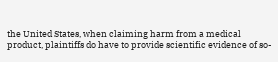the United States, when claiming harm from a medical product, plaintiffs do have to provide scientific evidence of so-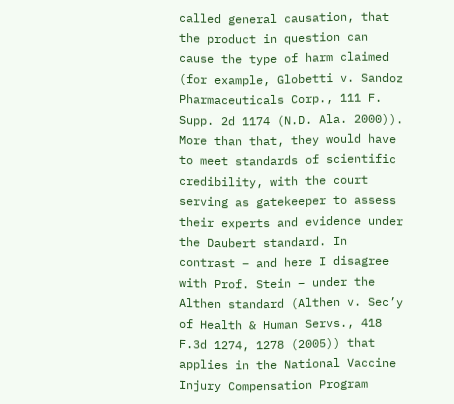called general causation, that the product in question can cause the type of harm claimed (for example, Globetti v. Sandoz Pharmaceuticals Corp., 111 F. Supp. 2d 1174 (N.D. Ala. 2000)). More than that, they would have to meet standards of scientific credibility, with the court serving as gatekeeper to assess their experts and evidence under the Daubert standard. In contrast – and here I disagree with Prof. Stein – under the Althen standard (Althen v. Sec’y of Health & Human Servs., 418 F.3d 1274, 1278 (2005)) that applies in the National Vaccine Injury Compensation Program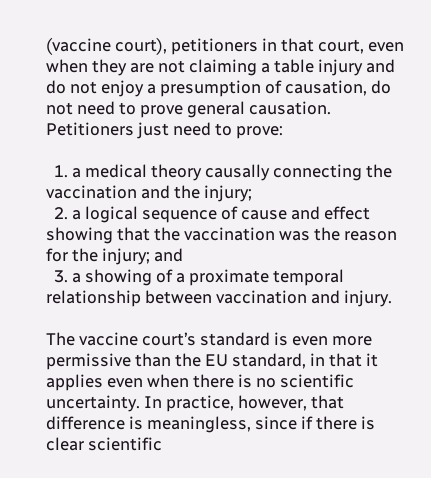(vaccine court), petitioners in that court, even when they are not claiming a table injury and do not enjoy a presumption of causation, do not need to prove general causation. Petitioners just need to prove:

  1. a medical theory causally connecting the vaccination and the injury;
  2. a logical sequence of cause and effect showing that the vaccination was the reason for the injury; and
  3. a showing of a proximate temporal relationship between vaccination and injury.

The vaccine court’s standard is even more permissive than the EU standard, in that it applies even when there is no scientific uncertainty. In practice, however, that difference is meaningless, since if there is clear scientific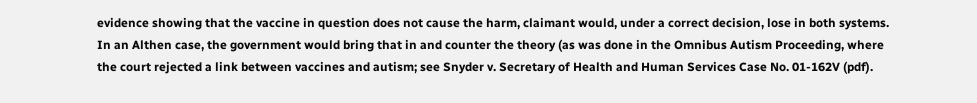evidence showing that the vaccine in question does not cause the harm, claimant would, under a correct decision, lose in both systems. In an Althen case, the government would bring that in and counter the theory (as was done in the Omnibus Autism Proceeding, where the court rejected a link between vaccines and autism; see Snyder v. Secretary of Health and Human Services Case No. 01-162V (pdf).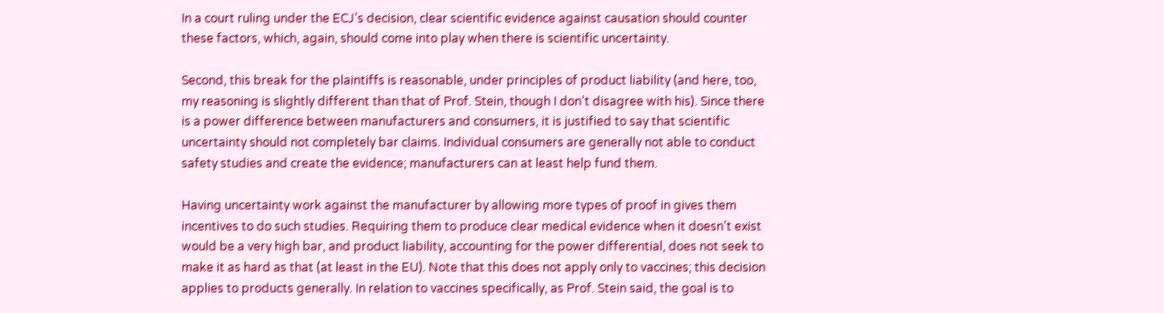In a court ruling under the ECJ’s decision, clear scientific evidence against causation should counter these factors, which, again, should come into play when there is scientific uncertainty.

Second, this break for the plaintiffs is reasonable, under principles of product liability (and here, too, my reasoning is slightly different than that of Prof. Stein, though I don’t disagree with his). Since there is a power difference between manufacturers and consumers, it is justified to say that scientific uncertainty should not completely bar claims. Individual consumers are generally not able to conduct safety studies and create the evidence; manufacturers can at least help fund them.

Having uncertainty work against the manufacturer by allowing more types of proof in gives them incentives to do such studies. Requiring them to produce clear medical evidence when it doesn’t exist would be a very high bar, and product liability, accounting for the power differential, does not seek to make it as hard as that (at least in the EU). Note that this does not apply only to vaccines; this decision applies to products generally. In relation to vaccines specifically, as Prof. Stein said, the goal is to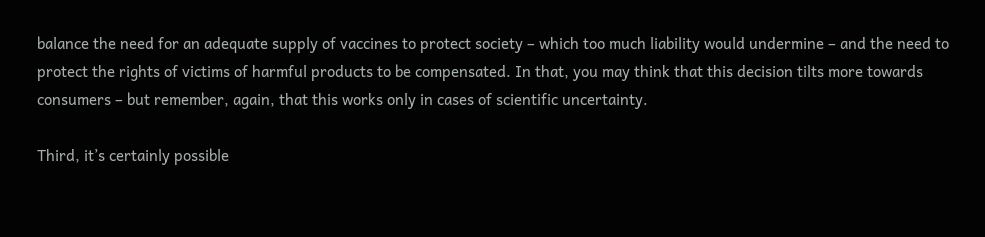balance the need for an adequate supply of vaccines to protect society – which too much liability would undermine – and the need to protect the rights of victims of harmful products to be compensated. In that, you may think that this decision tilts more towards consumers – but remember, again, that this works only in cases of scientific uncertainty.

Third, it’s certainly possible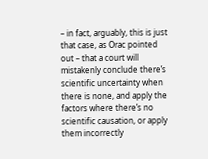– in fact, arguably, this is just that case, as Orac pointed out – that a court will mistakenly conclude there’s scientific uncertainty when there is none, and apply the factors where there’s no scientific causation, or apply them incorrectly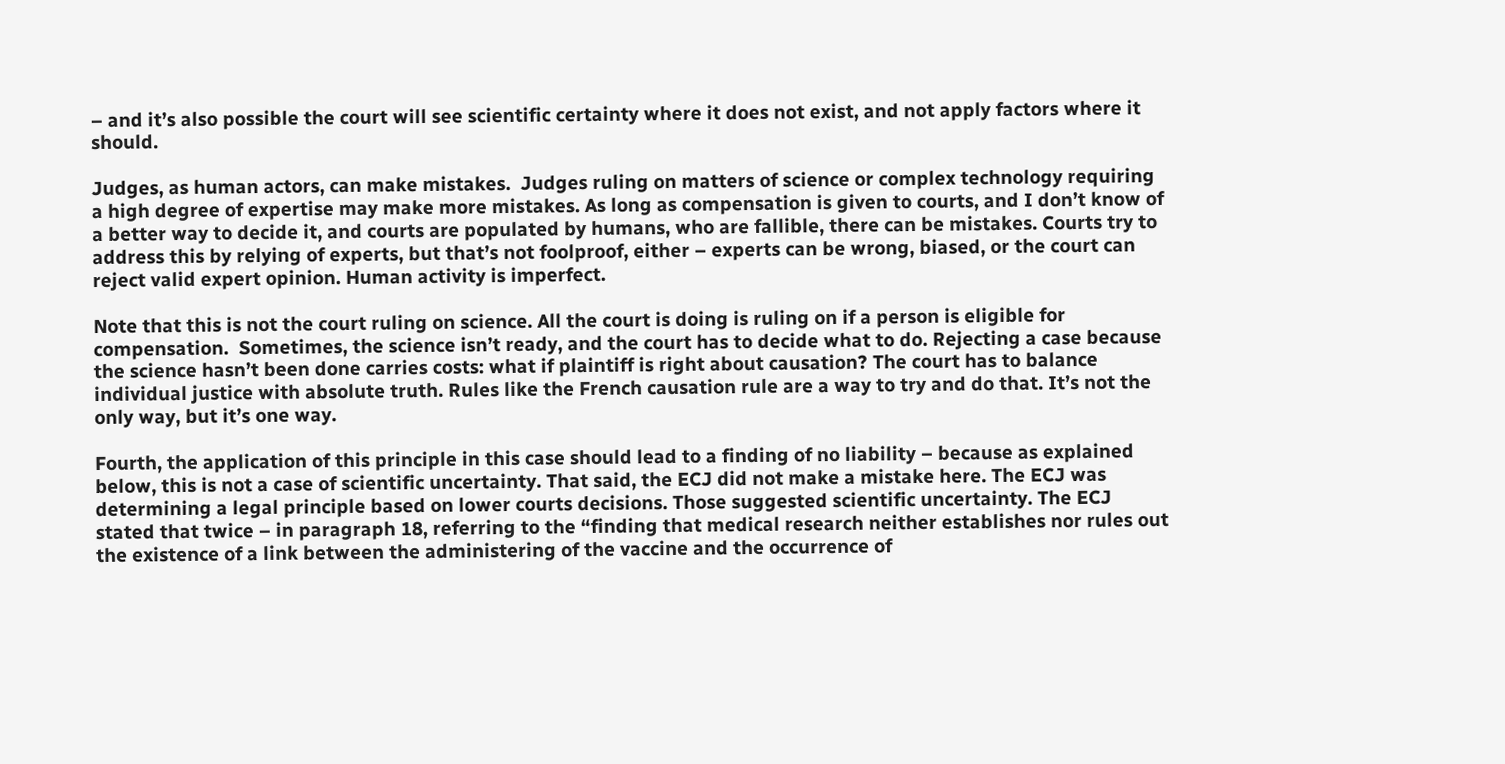– and it’s also possible the court will see scientific certainty where it does not exist, and not apply factors where it should.

Judges, as human actors, can make mistakes.  Judges ruling on matters of science or complex technology requiring a high degree of expertise may make more mistakes. As long as compensation is given to courts, and I don’t know of a better way to decide it, and courts are populated by humans, who are fallible, there can be mistakes. Courts try to address this by relying of experts, but that’s not foolproof, either – experts can be wrong, biased, or the court can reject valid expert opinion. Human activity is imperfect.

Note that this is not the court ruling on science. All the court is doing is ruling on if a person is eligible for compensation.  Sometimes, the science isn’t ready, and the court has to decide what to do. Rejecting a case because the science hasn’t been done carries costs: what if plaintiff is right about causation? The court has to balance individual justice with absolute truth. Rules like the French causation rule are a way to try and do that. It’s not the only way, but it’s one way.

Fourth, the application of this principle in this case should lead to a finding of no liability – because as explained below, this is not a case of scientific uncertainty. That said, the ECJ did not make a mistake here. The ECJ was determining a legal principle based on lower courts decisions. Those suggested scientific uncertainty. The ECJ stated that twice – in paragraph 18, referring to the “finding that medical research neither establishes nor rules out the existence of a link between the administering of the vaccine and the occurrence of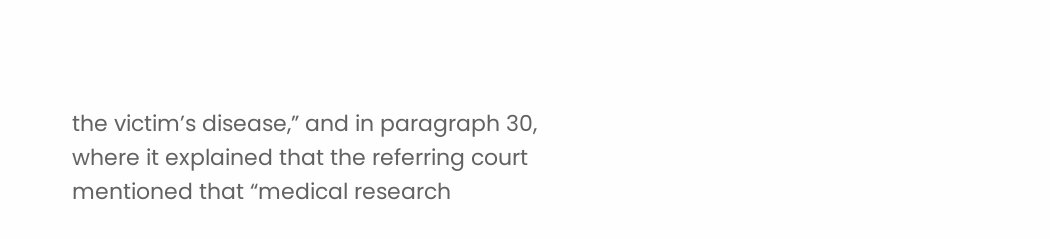the victim’s disease,” and in paragraph 30, where it explained that the referring court mentioned that “medical research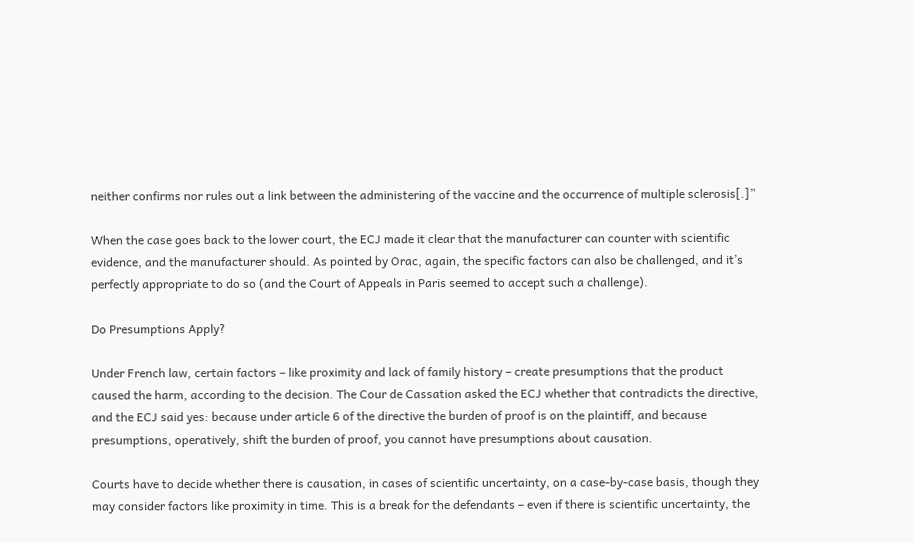neither confirms nor rules out a link between the administering of the vaccine and the occurrence of multiple sclerosis[.]”

When the case goes back to the lower court, the ECJ made it clear that the manufacturer can counter with scientific evidence, and the manufacturer should. As pointed by Orac, again, the specific factors can also be challenged, and it’s perfectly appropriate to do so (and the Court of Appeals in Paris seemed to accept such a challenge).

Do Presumptions Apply?

Under French law, certain factors – like proximity and lack of family history – create presumptions that the product caused the harm, according to the decision. The Cour de Cassation asked the ECJ whether that contradicts the directive, and the ECJ said yes: because under article 6 of the directive the burden of proof is on the plaintiff, and because presumptions, operatively, shift the burden of proof, you cannot have presumptions about causation.

Courts have to decide whether there is causation, in cases of scientific uncertainty, on a case-by-case basis, though they may consider factors like proximity in time. This is a break for the defendants – even if there is scientific uncertainty, the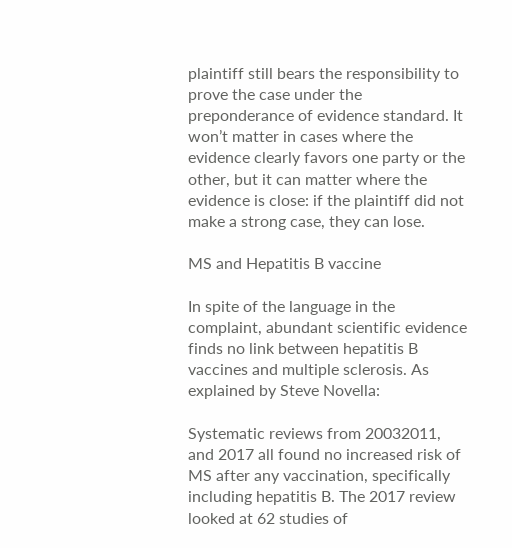plaintiff still bears the responsibility to prove the case under the preponderance of evidence standard. It won’t matter in cases where the evidence clearly favors one party or the other, but it can matter where the evidence is close: if the plaintiff did not make a strong case, they can lose.

MS and Hepatitis B vaccine

In spite of the language in the complaint, abundant scientific evidence finds no link between hepatitis B vaccines and multiple sclerosis. As explained by Steve Novella:

Systematic reviews from 20032011, and 2017 all found no increased risk of MS after any vaccination, specifically including hepatitis B. The 2017 review looked at 62 studies of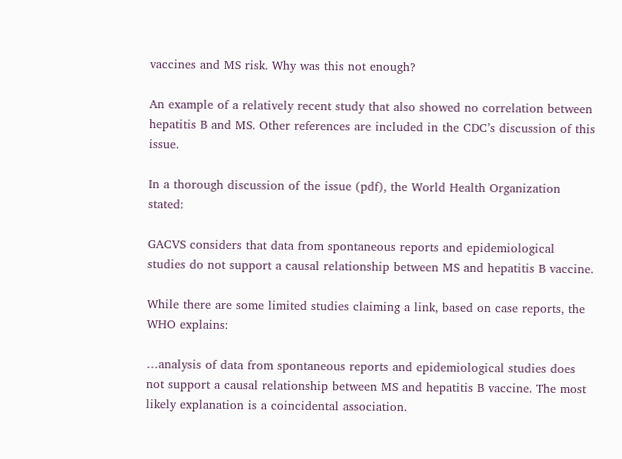vaccines and MS risk. Why was this not enough?

An example of a relatively recent study that also showed no correlation between hepatitis B and MS. Other references are included in the CDC’s discussion of this issue.

In a thorough discussion of the issue (pdf), the World Health Organization stated:

GACVS considers that data from spontaneous reports and epidemiological studies do not support a causal relationship between MS and hepatitis B vaccine.

While there are some limited studies claiming a link, based on case reports, the WHO explains:

…analysis of data from spontaneous reports and epidemiological studies does not support a causal relationship between MS and hepatitis B vaccine. The most likely explanation is a coincidental association.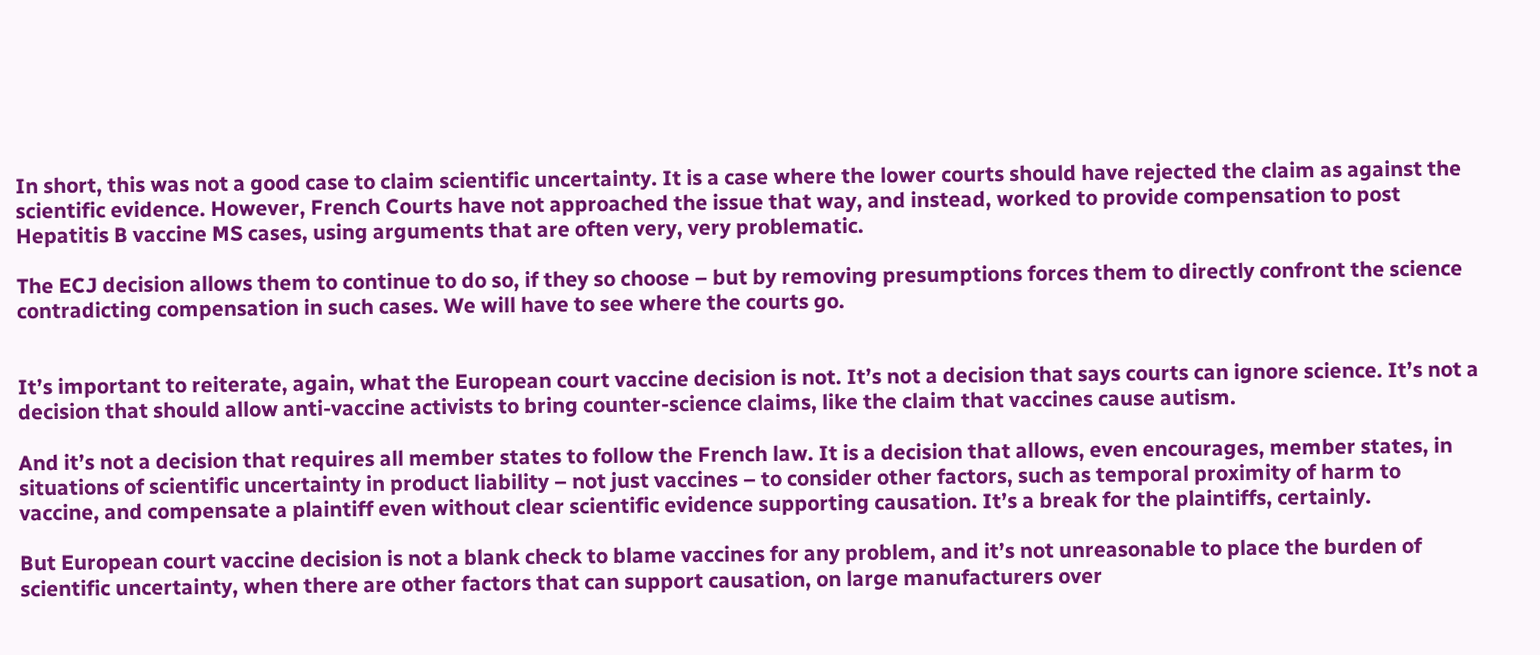In short, this was not a good case to claim scientific uncertainty. It is a case where the lower courts should have rejected the claim as against the scientific evidence. However, French Courts have not approached the issue that way, and instead, worked to provide compensation to post Hepatitis B vaccine MS cases, using arguments that are often very, very problematic.

The ECJ decision allows them to continue to do so, if they so choose – but by removing presumptions forces them to directly confront the science contradicting compensation in such cases. We will have to see where the courts go.


It’s important to reiterate, again, what the European court vaccine decision is not. It’s not a decision that says courts can ignore science. It’s not a decision that should allow anti-vaccine activists to bring counter-science claims, like the claim that vaccines cause autism.

And it’s not a decision that requires all member states to follow the French law. It is a decision that allows, even encourages, member states, in situations of scientific uncertainty in product liability – not just vaccines – to consider other factors, such as temporal proximity of harm to vaccine, and compensate a plaintiff even without clear scientific evidence supporting causation. It’s a break for the plaintiffs, certainly.

But European court vaccine decision is not a blank check to blame vaccines for any problem, and it’s not unreasonable to place the burden of scientific uncertainty, when there are other factors that can support causation, on large manufacturers over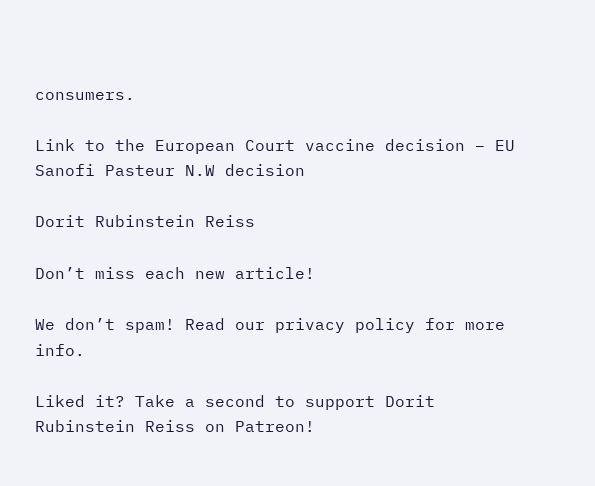consumers.

Link to the European Court vaccine decision – EU Sanofi Pasteur N.W decision

Dorit Rubinstein Reiss

Don’t miss each new article!

We don’t spam! Read our privacy policy for more info.

Liked it? Take a second to support Dorit Rubinstein Reiss on Patreon!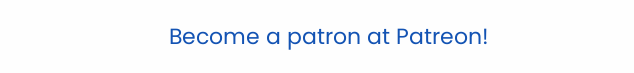Become a patron at Patreon!